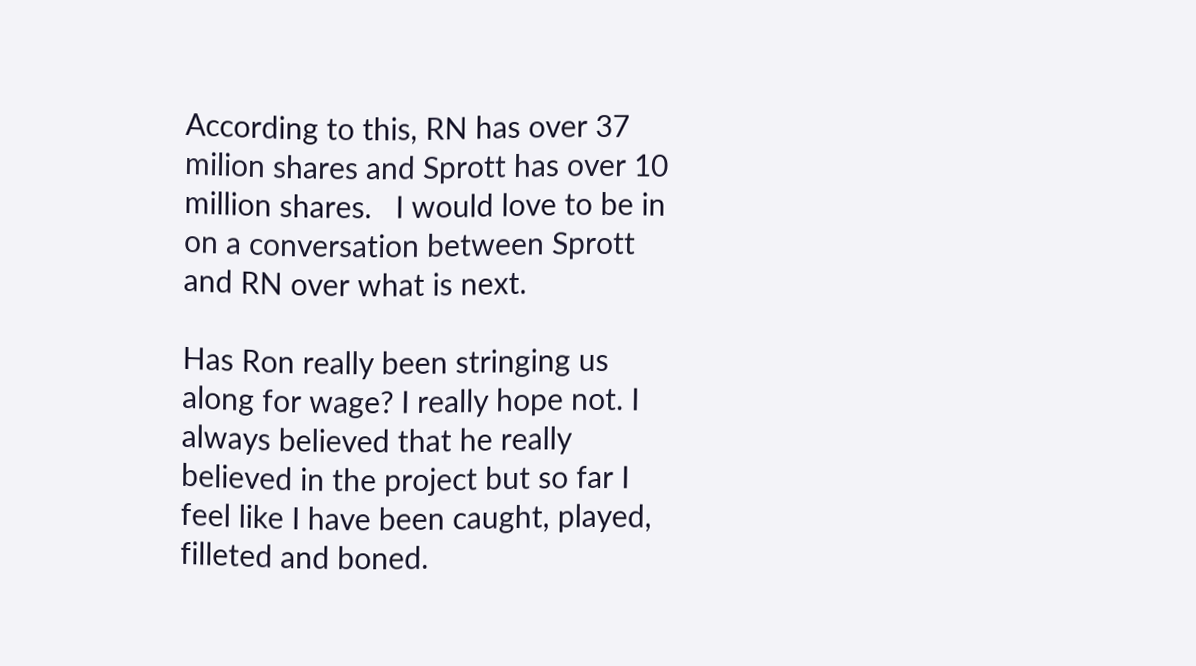According to this, RN has over 37 milion shares and Sprott has over 10 million shares.   I would love to be in on a conversation between Sprott and RN over what is next.

Has Ron really been stringing us along for wage? I really hope not. I always believed that he really believed in the project but so far I feel like I have been caught, played, filleted and boned.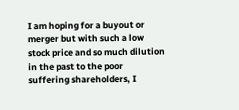I am hoping for a buyout or merger but with such a low stock price and so much dilution in the past to the poor suffering shareholders, I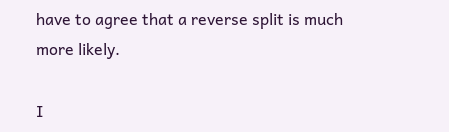have to agree that a reverse split is much more likely.

I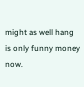might as well hang is only funny money now.